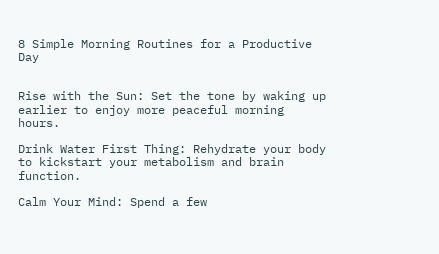8 Simple Morning Routines for a Productive Day


Rise with the Sun: Set the tone by waking up earlier to enjoy more peaceful morning hours.

Drink Water First Thing: Rehydrate your body to kickstart your metabolism and brain function.

Calm Your Mind: Spend a few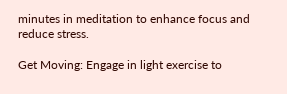minutes in meditation to enhance focus and reduce stress.

Get Moving: Engage in light exercise to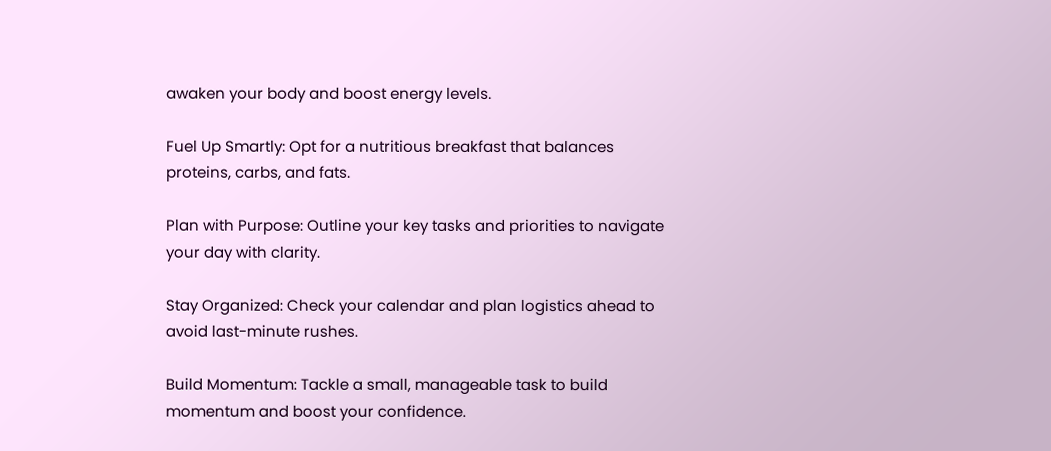awaken your body and boost energy levels.

Fuel Up Smartly: Opt for a nutritious breakfast that balances proteins, carbs, and fats.

Plan with Purpose: Outline your key tasks and priorities to navigate your day with clarity.

Stay Organized: Check your calendar and plan logistics ahead to avoid last-minute rushes.

Build Momentum: Tackle a small, manageable task to build momentum and boost your confidence.